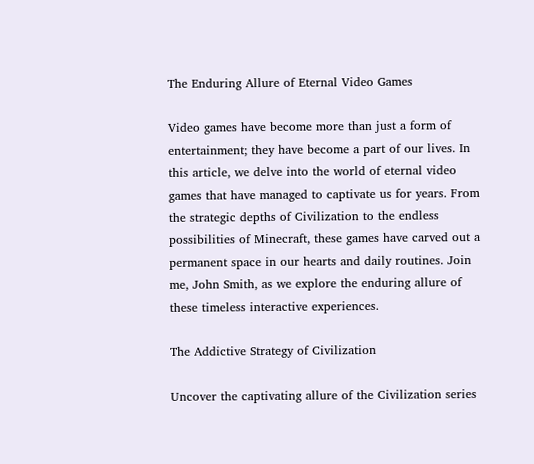The Enduring Allure of Eternal Video Games

Video games have become more than just a form of entertainment; they have become a part of our lives. In this article, we delve into the world of eternal video games that have managed to captivate us for years. From the strategic depths of Civilization to the endless possibilities of Minecraft, these games have carved out a permanent space in our hearts and daily routines. Join me, John Smith, as we explore the enduring allure of these timeless interactive experiences.

The Addictive Strategy of Civilization

Uncover the captivating allure of the Civilization series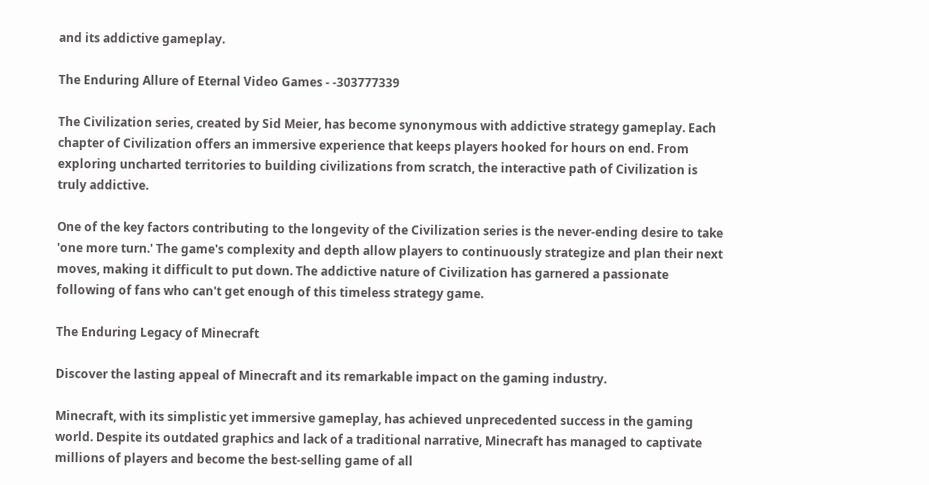and its addictive gameplay.

The Enduring Allure of Eternal Video Games - -303777339

The Civilization series, created by Sid Meier, has become synonymous with addictive strategy gameplay. Each chapter of Civilization offers an immersive experience that keeps players hooked for hours on end. From exploring uncharted territories to building civilizations from scratch, the interactive path of Civilization is truly addictive.

One of the key factors contributing to the longevity of the Civilization series is the never-ending desire to take 'one more turn.' The game's complexity and depth allow players to continuously strategize and plan their next moves, making it difficult to put down. The addictive nature of Civilization has garnered a passionate following of fans who can't get enough of this timeless strategy game.

The Enduring Legacy of Minecraft

Discover the lasting appeal of Minecraft and its remarkable impact on the gaming industry.

Minecraft, with its simplistic yet immersive gameplay, has achieved unprecedented success in the gaming world. Despite its outdated graphics and lack of a traditional narrative, Minecraft has managed to captivate millions of players and become the best-selling game of all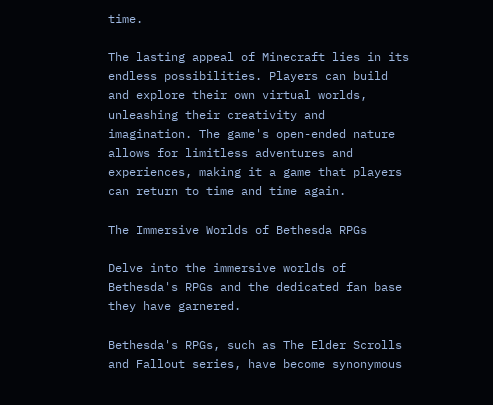time.

The lasting appeal of Minecraft lies in its endless possibilities. Players can build and explore their own virtual worlds, unleashing their creativity and imagination. The game's open-ended nature allows for limitless adventures and experiences, making it a game that players can return to time and time again.

The Immersive Worlds of Bethesda RPGs

Delve into the immersive worlds of Bethesda's RPGs and the dedicated fan base they have garnered.

Bethesda's RPGs, such as The Elder Scrolls and Fallout series, have become synonymous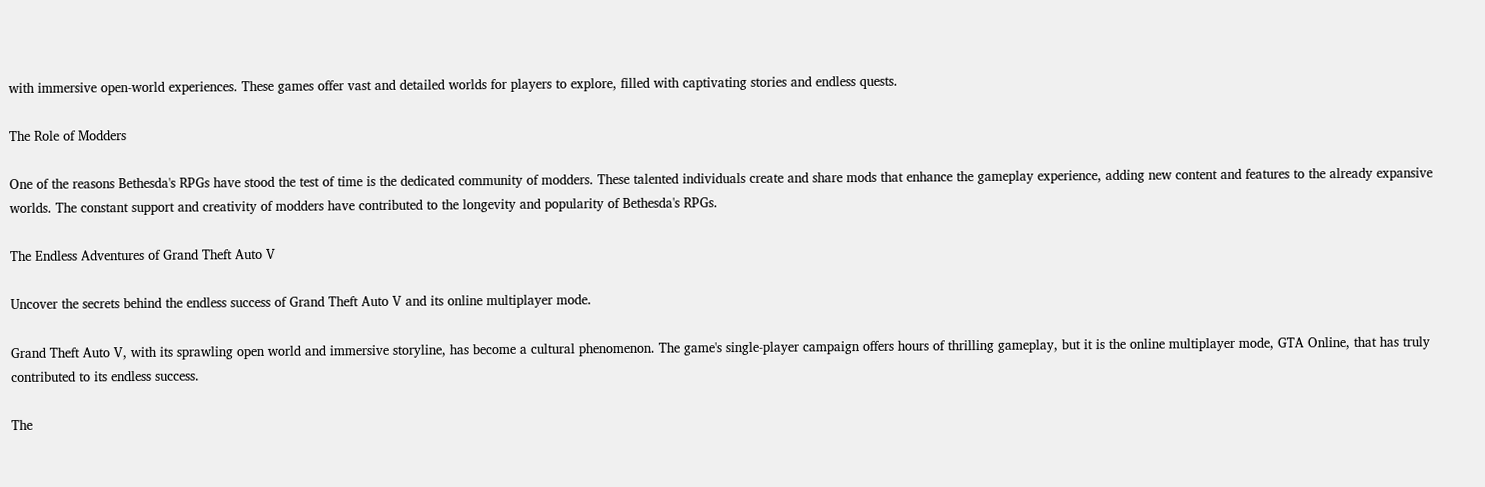with immersive open-world experiences. These games offer vast and detailed worlds for players to explore, filled with captivating stories and endless quests.

The Role of Modders

One of the reasons Bethesda's RPGs have stood the test of time is the dedicated community of modders. These talented individuals create and share mods that enhance the gameplay experience, adding new content and features to the already expansive worlds. The constant support and creativity of modders have contributed to the longevity and popularity of Bethesda's RPGs.

The Endless Adventures of Grand Theft Auto V

Uncover the secrets behind the endless success of Grand Theft Auto V and its online multiplayer mode.

Grand Theft Auto V, with its sprawling open world and immersive storyline, has become a cultural phenomenon. The game's single-player campaign offers hours of thrilling gameplay, but it is the online multiplayer mode, GTA Online, that has truly contributed to its endless success.

The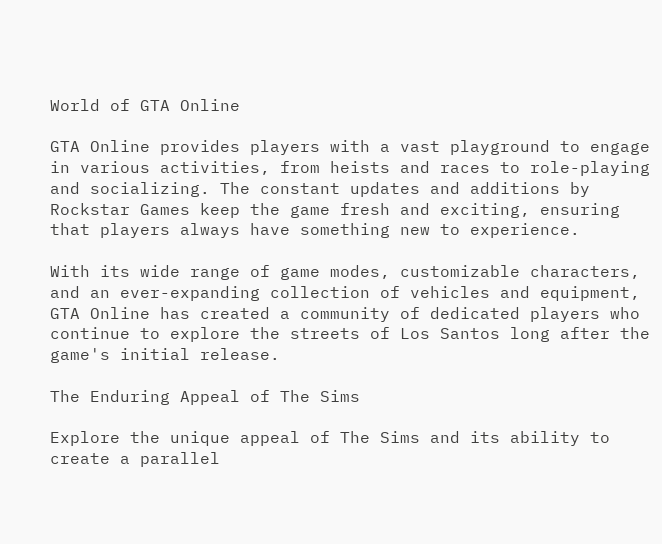World of GTA Online

GTA Online provides players with a vast playground to engage in various activities, from heists and races to role-playing and socializing. The constant updates and additions by Rockstar Games keep the game fresh and exciting, ensuring that players always have something new to experience.

With its wide range of game modes, customizable characters, and an ever-expanding collection of vehicles and equipment, GTA Online has created a community of dedicated players who continue to explore the streets of Los Santos long after the game's initial release.

The Enduring Appeal of The Sims

Explore the unique appeal of The Sims and its ability to create a parallel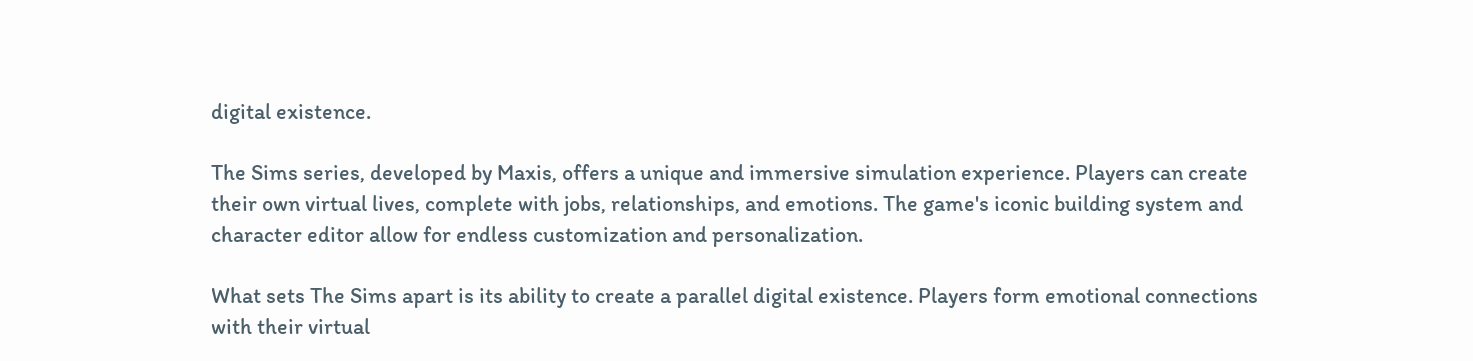digital existence.

The Sims series, developed by Maxis, offers a unique and immersive simulation experience. Players can create their own virtual lives, complete with jobs, relationships, and emotions. The game's iconic building system and character editor allow for endless customization and personalization.

What sets The Sims apart is its ability to create a parallel digital existence. Players form emotional connections with their virtual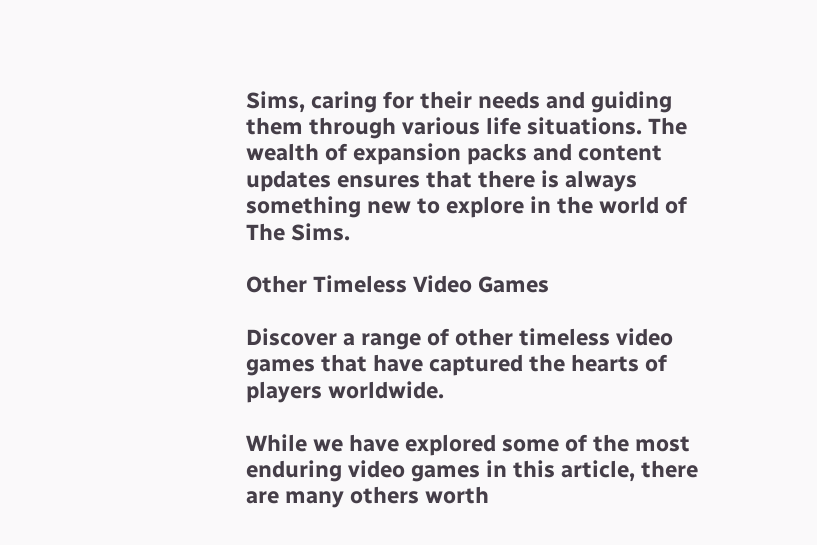Sims, caring for their needs and guiding them through various life situations. The wealth of expansion packs and content updates ensures that there is always something new to explore in the world of The Sims.

Other Timeless Video Games

Discover a range of other timeless video games that have captured the hearts of players worldwide.

While we have explored some of the most enduring video games in this article, there are many others worth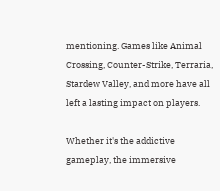mentioning. Games like Animal Crossing, Counter-Strike, Terraria, Stardew Valley, and more have all left a lasting impact on players.

Whether it's the addictive gameplay, the immersive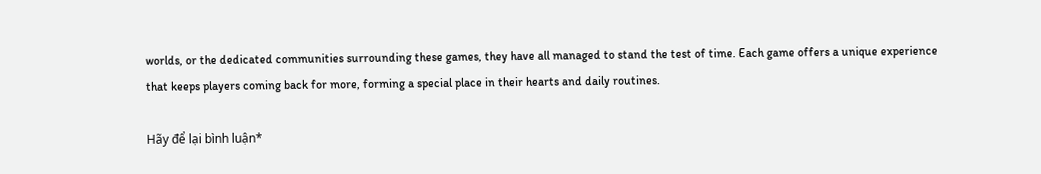worlds, or the dedicated communities surrounding these games, they have all managed to stand the test of time. Each game offers a unique experience that keeps players coming back for more, forming a special place in their hearts and daily routines.

Hãy để lại bình luận*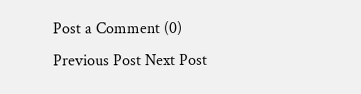Post a Comment (0)
Previous Post Next Post